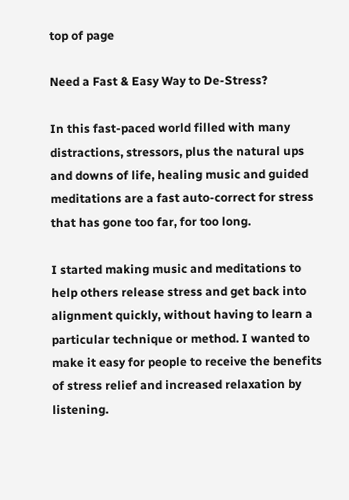top of page

Need a Fast & Easy Way to De-Stress?

In this fast-paced world filled with many distractions, stressors, plus the natural ups and downs of life, healing music and guided meditations are a fast auto-correct for stress that has gone too far, for too long.

I started making music and meditations to help others release stress and get back into alignment quickly, without having to learn a particular technique or method. I wanted to make it easy for people to receive the benefits of stress relief and increased relaxation by listening.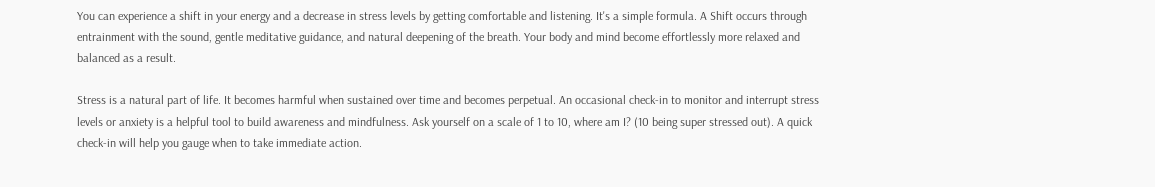You can experience a shift in your energy and a decrease in stress levels by getting comfortable and listening. It's a simple formula. A Shift occurs through entrainment with the sound, gentle meditative guidance, and natural deepening of the breath. Your body and mind become effortlessly more relaxed and balanced as a result.

Stress is a natural part of life. It becomes harmful when sustained over time and becomes perpetual. An occasional check-in to monitor and interrupt stress levels or anxiety is a helpful tool to build awareness and mindfulness. Ask yourself on a scale of 1 to 10, where am I? (10 being super stressed out). A quick check-in will help you gauge when to take immediate action.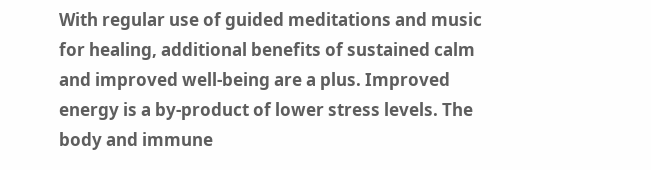With regular use of guided meditations and music for healing, additional benefits of sustained calm and improved well-being are a plus. Improved energy is a by-product of lower stress levels. The body and immune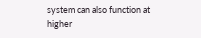system can also function at higher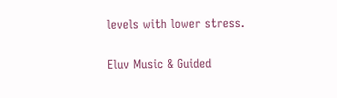levels with lower stress.

Eluv Music & Guided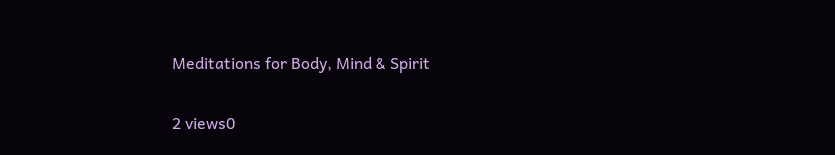Meditations for Body, Mind & Spirit

2 views0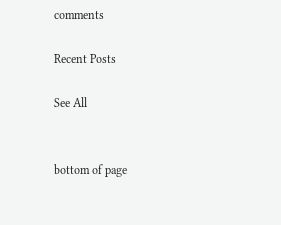comments

Recent Posts

See All


bottom of page